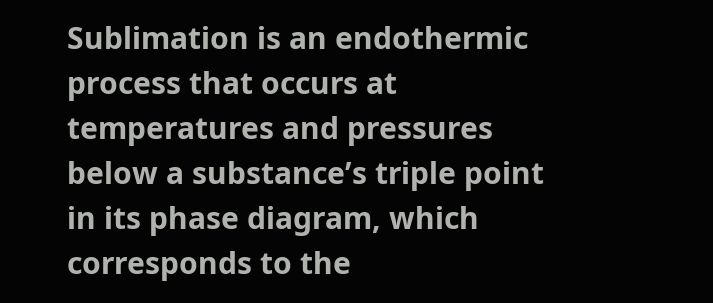Sublimation is an endothermic process that occurs at temperatures and pressures below a substance’s triple point in its phase diagram, which corresponds to the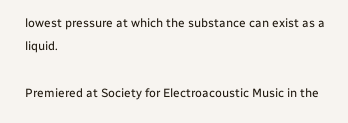lowest pressure at which the substance can exist as a liquid.

Premiered at Society for Electroacoustic Music in the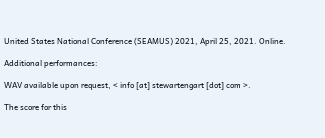United States National Conference (SEAMUS) 2021, April 25, 2021. Online.

Additional performances:

WAV available upon request, < info [at] stewartengart [dot] com >.

The score for this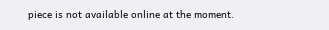piece is not available online at the moment.